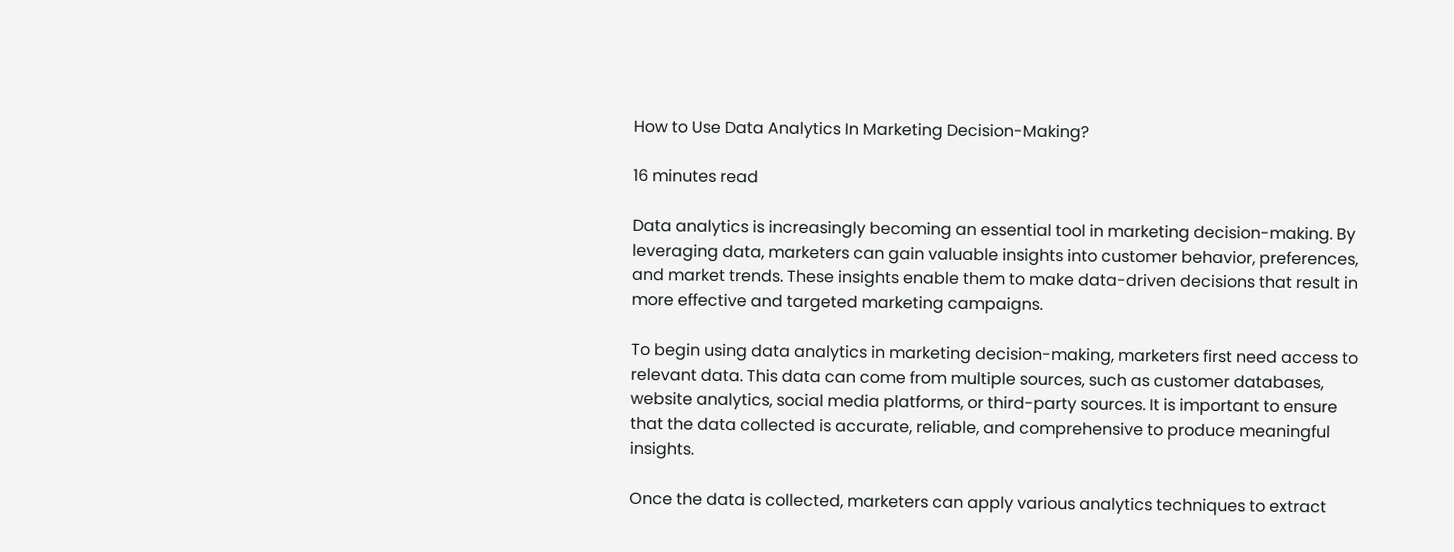How to Use Data Analytics In Marketing Decision-Making?

16 minutes read

Data analytics is increasingly becoming an essential tool in marketing decision-making. By leveraging data, marketers can gain valuable insights into customer behavior, preferences, and market trends. These insights enable them to make data-driven decisions that result in more effective and targeted marketing campaigns.

To begin using data analytics in marketing decision-making, marketers first need access to relevant data. This data can come from multiple sources, such as customer databases, website analytics, social media platforms, or third-party sources. It is important to ensure that the data collected is accurate, reliable, and comprehensive to produce meaningful insights.

Once the data is collected, marketers can apply various analytics techniques to extract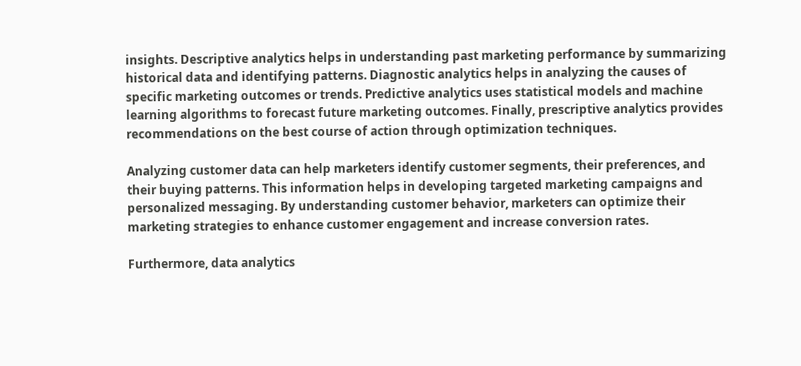insights. Descriptive analytics helps in understanding past marketing performance by summarizing historical data and identifying patterns. Diagnostic analytics helps in analyzing the causes of specific marketing outcomes or trends. Predictive analytics uses statistical models and machine learning algorithms to forecast future marketing outcomes. Finally, prescriptive analytics provides recommendations on the best course of action through optimization techniques.

Analyzing customer data can help marketers identify customer segments, their preferences, and their buying patterns. This information helps in developing targeted marketing campaigns and personalized messaging. By understanding customer behavior, marketers can optimize their marketing strategies to enhance customer engagement and increase conversion rates.

Furthermore, data analytics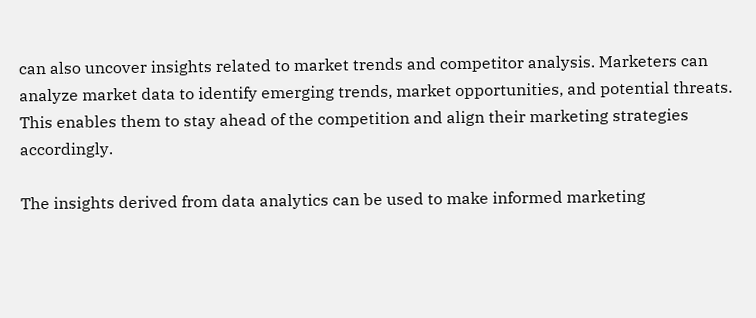can also uncover insights related to market trends and competitor analysis. Marketers can analyze market data to identify emerging trends, market opportunities, and potential threats. This enables them to stay ahead of the competition and align their marketing strategies accordingly.

The insights derived from data analytics can be used to make informed marketing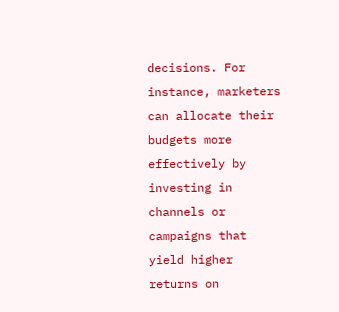decisions. For instance, marketers can allocate their budgets more effectively by investing in channels or campaigns that yield higher returns on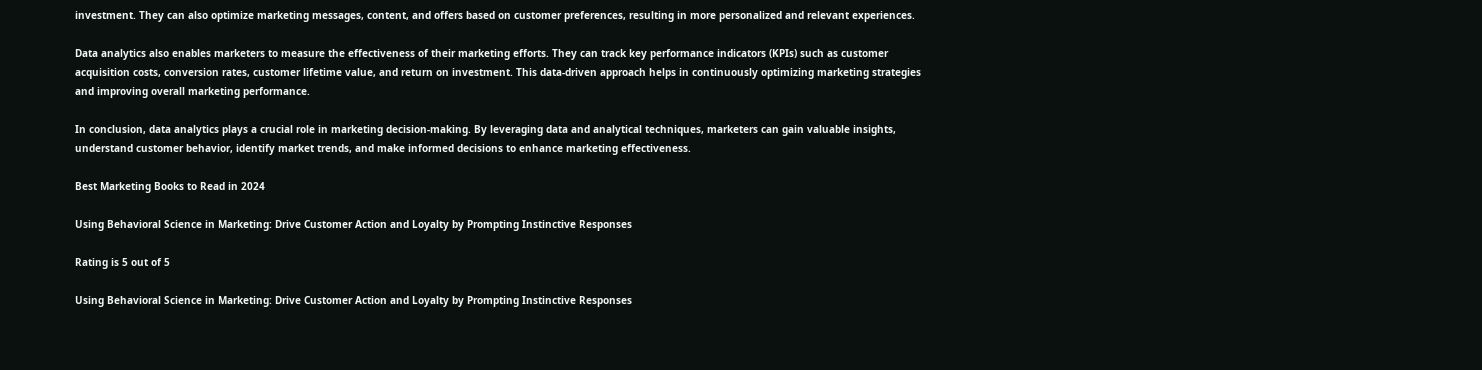investment. They can also optimize marketing messages, content, and offers based on customer preferences, resulting in more personalized and relevant experiences.

Data analytics also enables marketers to measure the effectiveness of their marketing efforts. They can track key performance indicators (KPIs) such as customer acquisition costs, conversion rates, customer lifetime value, and return on investment. This data-driven approach helps in continuously optimizing marketing strategies and improving overall marketing performance.

In conclusion, data analytics plays a crucial role in marketing decision-making. By leveraging data and analytical techniques, marketers can gain valuable insights, understand customer behavior, identify market trends, and make informed decisions to enhance marketing effectiveness.

Best Marketing Books to Read in 2024

Using Behavioral Science in Marketing: Drive Customer Action and Loyalty by Prompting Instinctive Responses

Rating is 5 out of 5

Using Behavioral Science in Marketing: Drive Customer Action and Loyalty by Prompting Instinctive Responses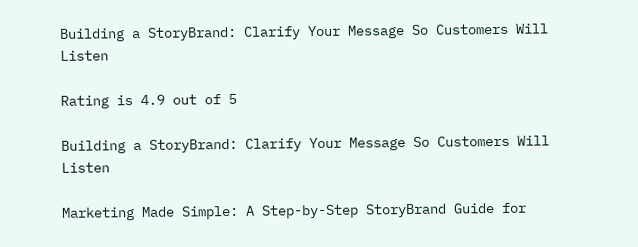Building a StoryBrand: Clarify Your Message So Customers Will Listen

Rating is 4.9 out of 5

Building a StoryBrand: Clarify Your Message So Customers Will Listen

Marketing Made Simple: A Step-by-Step StoryBrand Guide for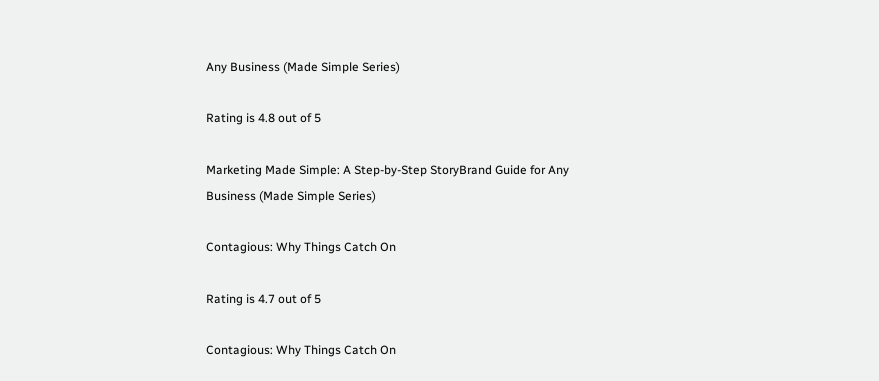Any Business (Made Simple Series)

Rating is 4.8 out of 5

Marketing Made Simple: A Step-by-Step StoryBrand Guide for Any Business (Made Simple Series)

Contagious: Why Things Catch On

Rating is 4.7 out of 5

Contagious: Why Things Catch On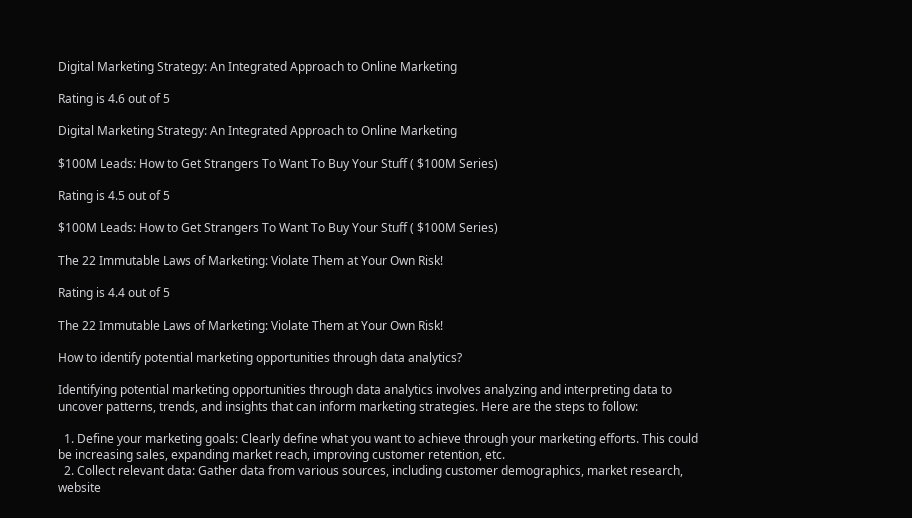Digital Marketing Strategy: An Integrated Approach to Online Marketing

Rating is 4.6 out of 5

Digital Marketing Strategy: An Integrated Approach to Online Marketing

$100M Leads: How to Get Strangers To Want To Buy Your Stuff ( $100M Series)

Rating is 4.5 out of 5

$100M Leads: How to Get Strangers To Want To Buy Your Stuff ( $100M Series)

The 22 Immutable Laws of Marketing: Violate Them at Your Own Risk!

Rating is 4.4 out of 5

The 22 Immutable Laws of Marketing: Violate Them at Your Own Risk!

How to identify potential marketing opportunities through data analytics?

Identifying potential marketing opportunities through data analytics involves analyzing and interpreting data to uncover patterns, trends, and insights that can inform marketing strategies. Here are the steps to follow:

  1. Define your marketing goals: Clearly define what you want to achieve through your marketing efforts. This could be increasing sales, expanding market reach, improving customer retention, etc.
  2. Collect relevant data: Gather data from various sources, including customer demographics, market research, website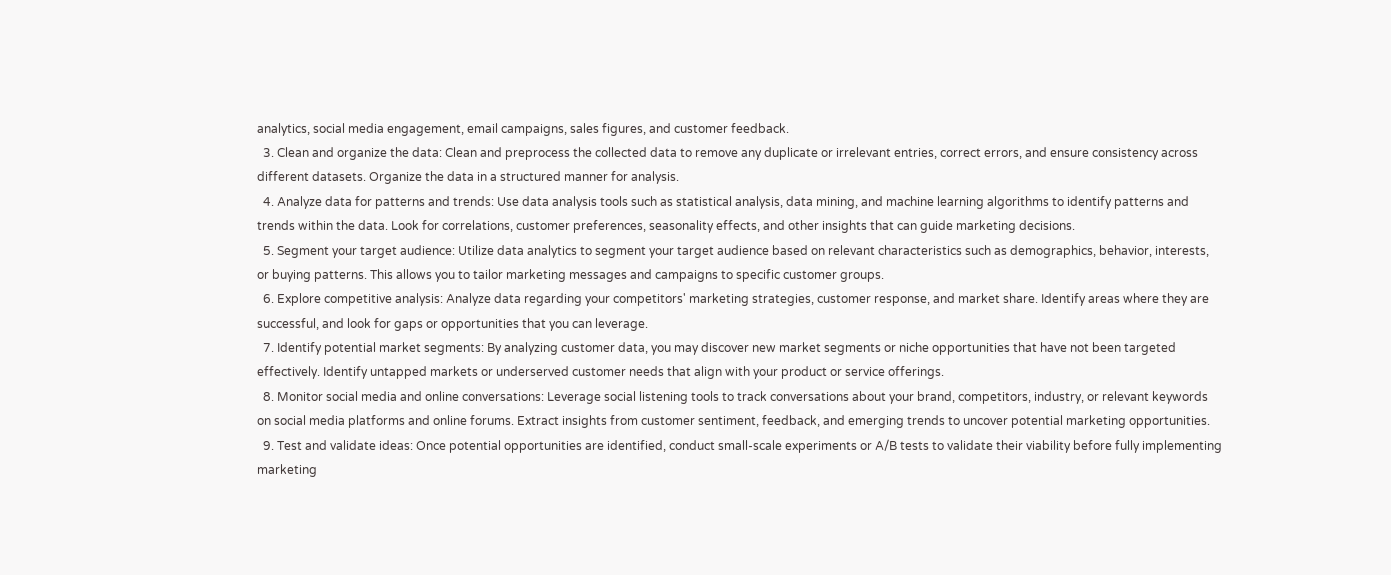analytics, social media engagement, email campaigns, sales figures, and customer feedback.
  3. Clean and organize the data: Clean and preprocess the collected data to remove any duplicate or irrelevant entries, correct errors, and ensure consistency across different datasets. Organize the data in a structured manner for analysis.
  4. Analyze data for patterns and trends: Use data analysis tools such as statistical analysis, data mining, and machine learning algorithms to identify patterns and trends within the data. Look for correlations, customer preferences, seasonality effects, and other insights that can guide marketing decisions.
  5. Segment your target audience: Utilize data analytics to segment your target audience based on relevant characteristics such as demographics, behavior, interests, or buying patterns. This allows you to tailor marketing messages and campaigns to specific customer groups.
  6. Explore competitive analysis: Analyze data regarding your competitors' marketing strategies, customer response, and market share. Identify areas where they are successful, and look for gaps or opportunities that you can leverage.
  7. Identify potential market segments: By analyzing customer data, you may discover new market segments or niche opportunities that have not been targeted effectively. Identify untapped markets or underserved customer needs that align with your product or service offerings.
  8. Monitor social media and online conversations: Leverage social listening tools to track conversations about your brand, competitors, industry, or relevant keywords on social media platforms and online forums. Extract insights from customer sentiment, feedback, and emerging trends to uncover potential marketing opportunities.
  9. Test and validate ideas: Once potential opportunities are identified, conduct small-scale experiments or A/B tests to validate their viability before fully implementing marketing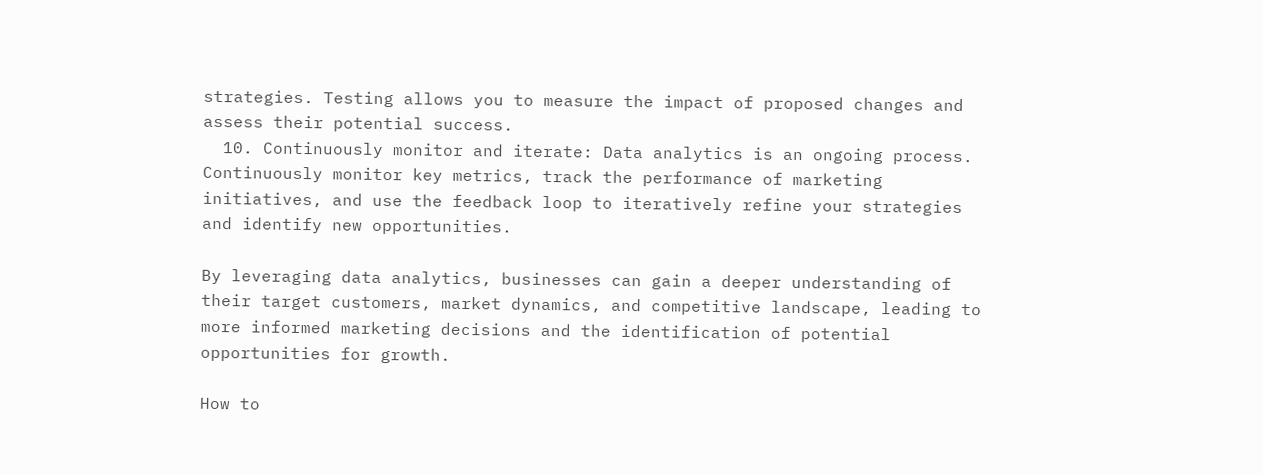strategies. Testing allows you to measure the impact of proposed changes and assess their potential success.
  10. Continuously monitor and iterate: Data analytics is an ongoing process. Continuously monitor key metrics, track the performance of marketing initiatives, and use the feedback loop to iteratively refine your strategies and identify new opportunities.

By leveraging data analytics, businesses can gain a deeper understanding of their target customers, market dynamics, and competitive landscape, leading to more informed marketing decisions and the identification of potential opportunities for growth.

How to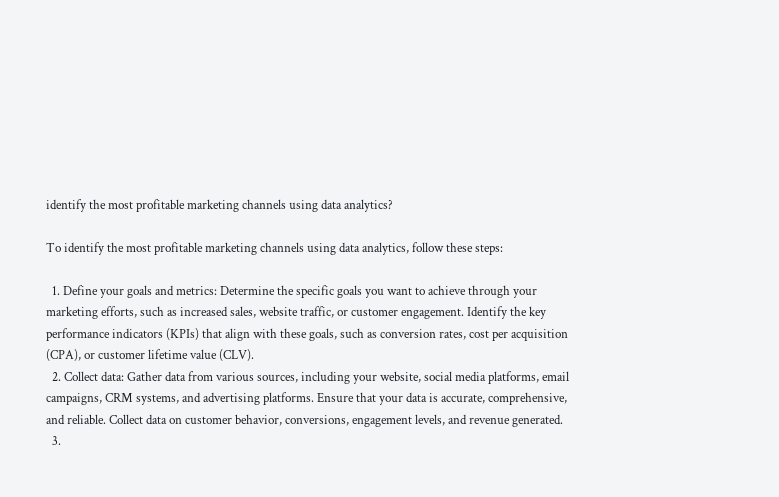identify the most profitable marketing channels using data analytics?

To identify the most profitable marketing channels using data analytics, follow these steps:

  1. Define your goals and metrics: Determine the specific goals you want to achieve through your marketing efforts, such as increased sales, website traffic, or customer engagement. Identify the key performance indicators (KPIs) that align with these goals, such as conversion rates, cost per acquisition (CPA), or customer lifetime value (CLV).
  2. Collect data: Gather data from various sources, including your website, social media platforms, email campaigns, CRM systems, and advertising platforms. Ensure that your data is accurate, comprehensive, and reliable. Collect data on customer behavior, conversions, engagement levels, and revenue generated.
  3.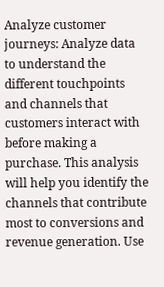Analyze customer journeys: Analyze data to understand the different touchpoints and channels that customers interact with before making a purchase. This analysis will help you identify the channels that contribute most to conversions and revenue generation. Use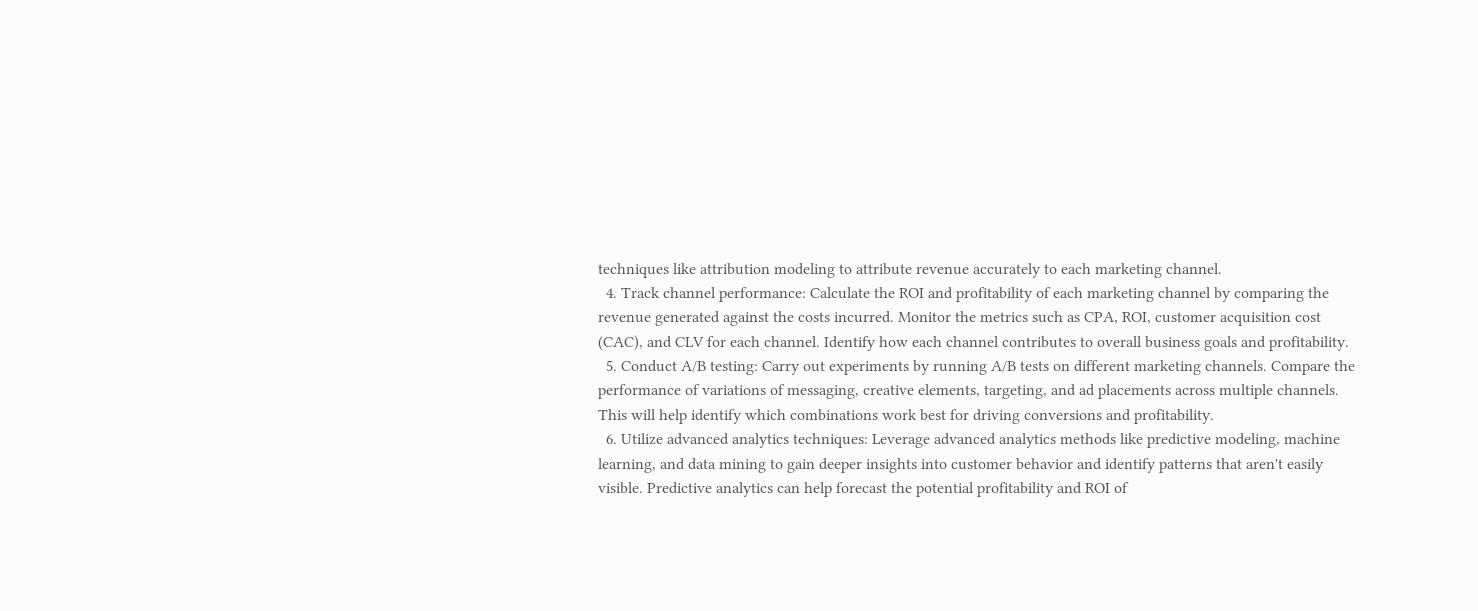techniques like attribution modeling to attribute revenue accurately to each marketing channel.
  4. Track channel performance: Calculate the ROI and profitability of each marketing channel by comparing the revenue generated against the costs incurred. Monitor the metrics such as CPA, ROI, customer acquisition cost (CAC), and CLV for each channel. Identify how each channel contributes to overall business goals and profitability.
  5. Conduct A/B testing: Carry out experiments by running A/B tests on different marketing channels. Compare the performance of variations of messaging, creative elements, targeting, and ad placements across multiple channels. This will help identify which combinations work best for driving conversions and profitability.
  6. Utilize advanced analytics techniques: Leverage advanced analytics methods like predictive modeling, machine learning, and data mining to gain deeper insights into customer behavior and identify patterns that aren't easily visible. Predictive analytics can help forecast the potential profitability and ROI of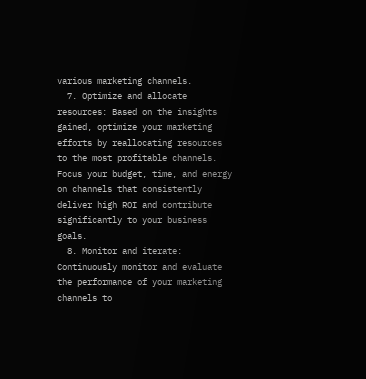various marketing channels.
  7. Optimize and allocate resources: Based on the insights gained, optimize your marketing efforts by reallocating resources to the most profitable channels. Focus your budget, time, and energy on channels that consistently deliver high ROI and contribute significantly to your business goals.
  8. Monitor and iterate: Continuously monitor and evaluate the performance of your marketing channels to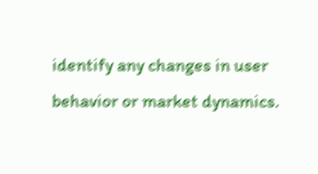identify any changes in user behavior or market dynamics.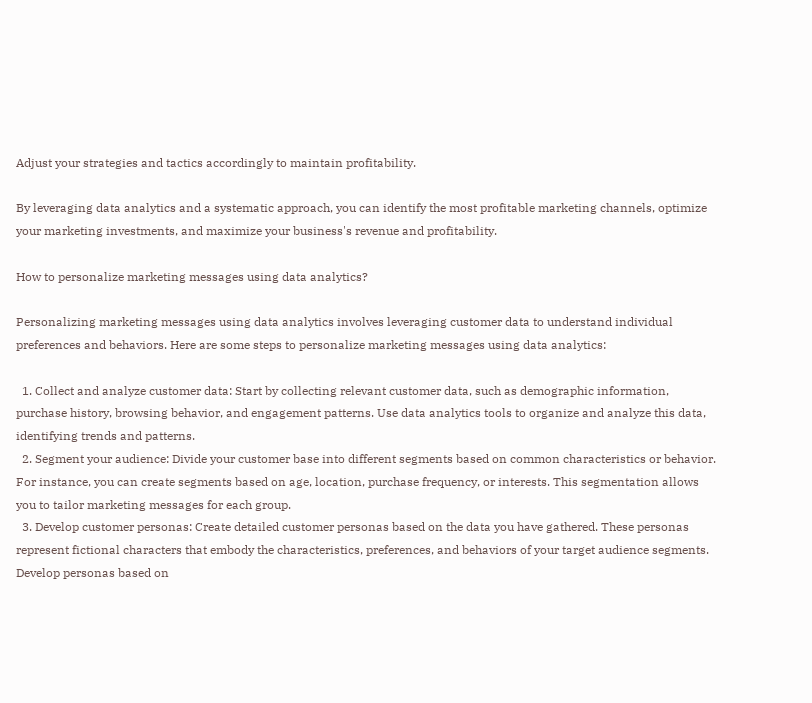Adjust your strategies and tactics accordingly to maintain profitability.

By leveraging data analytics and a systematic approach, you can identify the most profitable marketing channels, optimize your marketing investments, and maximize your business's revenue and profitability.

How to personalize marketing messages using data analytics?

Personalizing marketing messages using data analytics involves leveraging customer data to understand individual preferences and behaviors. Here are some steps to personalize marketing messages using data analytics:

  1. Collect and analyze customer data: Start by collecting relevant customer data, such as demographic information, purchase history, browsing behavior, and engagement patterns. Use data analytics tools to organize and analyze this data, identifying trends and patterns.
  2. Segment your audience: Divide your customer base into different segments based on common characteristics or behavior. For instance, you can create segments based on age, location, purchase frequency, or interests. This segmentation allows you to tailor marketing messages for each group.
  3. Develop customer personas: Create detailed customer personas based on the data you have gathered. These personas represent fictional characters that embody the characteristics, preferences, and behaviors of your target audience segments. Develop personas based on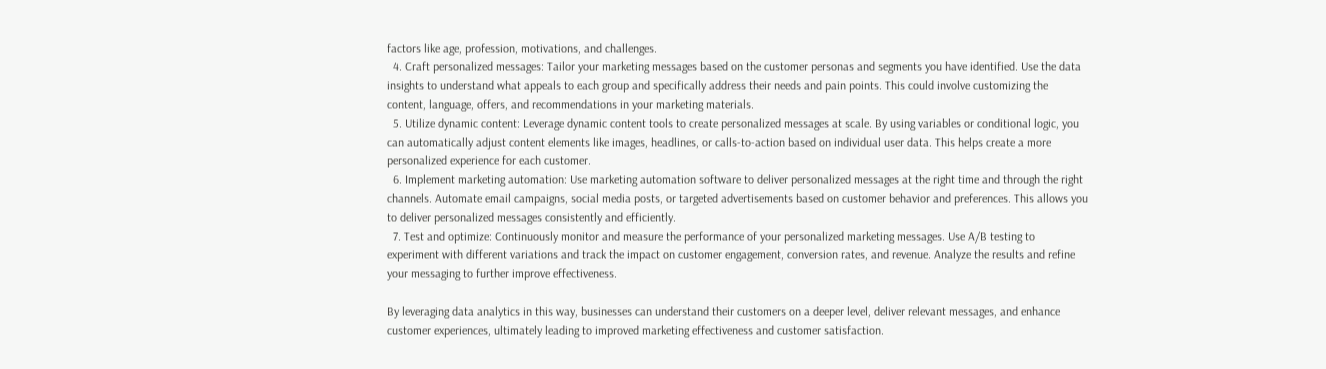factors like age, profession, motivations, and challenges.
  4. Craft personalized messages: Tailor your marketing messages based on the customer personas and segments you have identified. Use the data insights to understand what appeals to each group and specifically address their needs and pain points. This could involve customizing the content, language, offers, and recommendations in your marketing materials.
  5. Utilize dynamic content: Leverage dynamic content tools to create personalized messages at scale. By using variables or conditional logic, you can automatically adjust content elements like images, headlines, or calls-to-action based on individual user data. This helps create a more personalized experience for each customer.
  6. Implement marketing automation: Use marketing automation software to deliver personalized messages at the right time and through the right channels. Automate email campaigns, social media posts, or targeted advertisements based on customer behavior and preferences. This allows you to deliver personalized messages consistently and efficiently.
  7. Test and optimize: Continuously monitor and measure the performance of your personalized marketing messages. Use A/B testing to experiment with different variations and track the impact on customer engagement, conversion rates, and revenue. Analyze the results and refine your messaging to further improve effectiveness.

By leveraging data analytics in this way, businesses can understand their customers on a deeper level, deliver relevant messages, and enhance customer experiences, ultimately leading to improved marketing effectiveness and customer satisfaction.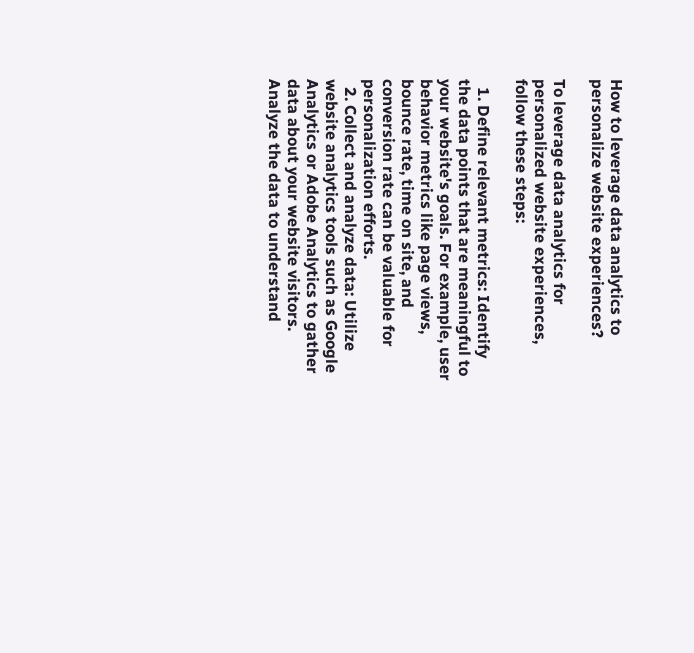How to leverage data analytics to personalize website experiences?

To leverage data analytics for personalized website experiences, follow these steps:

  1. Define relevant metrics: Identify the data points that are meaningful to your website's goals. For example, user behavior metrics like page views, bounce rate, time on site, and conversion rate can be valuable for personalization efforts.
  2. Collect and analyze data: Utilize website analytics tools such as Google Analytics or Adobe Analytics to gather data about your website visitors. Analyze the data to understand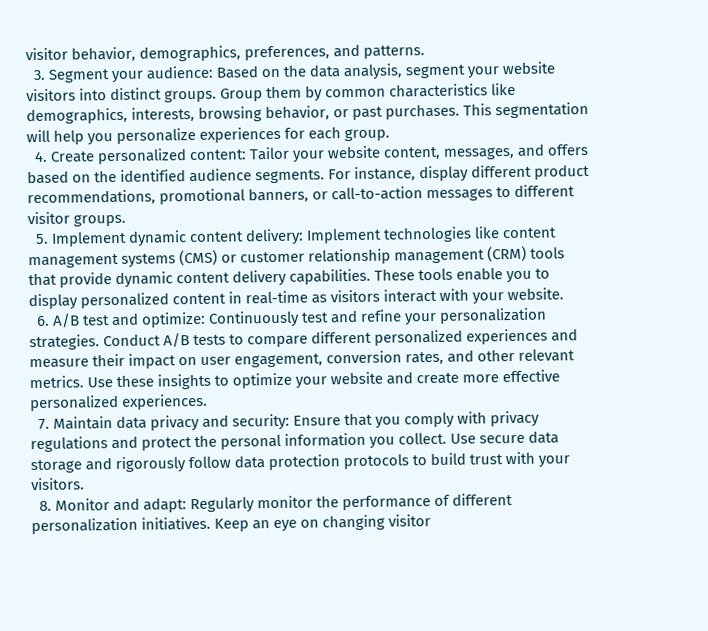visitor behavior, demographics, preferences, and patterns.
  3. Segment your audience: Based on the data analysis, segment your website visitors into distinct groups. Group them by common characteristics like demographics, interests, browsing behavior, or past purchases. This segmentation will help you personalize experiences for each group.
  4. Create personalized content: Tailor your website content, messages, and offers based on the identified audience segments. For instance, display different product recommendations, promotional banners, or call-to-action messages to different visitor groups.
  5. Implement dynamic content delivery: Implement technologies like content management systems (CMS) or customer relationship management (CRM) tools that provide dynamic content delivery capabilities. These tools enable you to display personalized content in real-time as visitors interact with your website.
  6. A/B test and optimize: Continuously test and refine your personalization strategies. Conduct A/B tests to compare different personalized experiences and measure their impact on user engagement, conversion rates, and other relevant metrics. Use these insights to optimize your website and create more effective personalized experiences.
  7. Maintain data privacy and security: Ensure that you comply with privacy regulations and protect the personal information you collect. Use secure data storage and rigorously follow data protection protocols to build trust with your visitors.
  8. Monitor and adapt: Regularly monitor the performance of different personalization initiatives. Keep an eye on changing visitor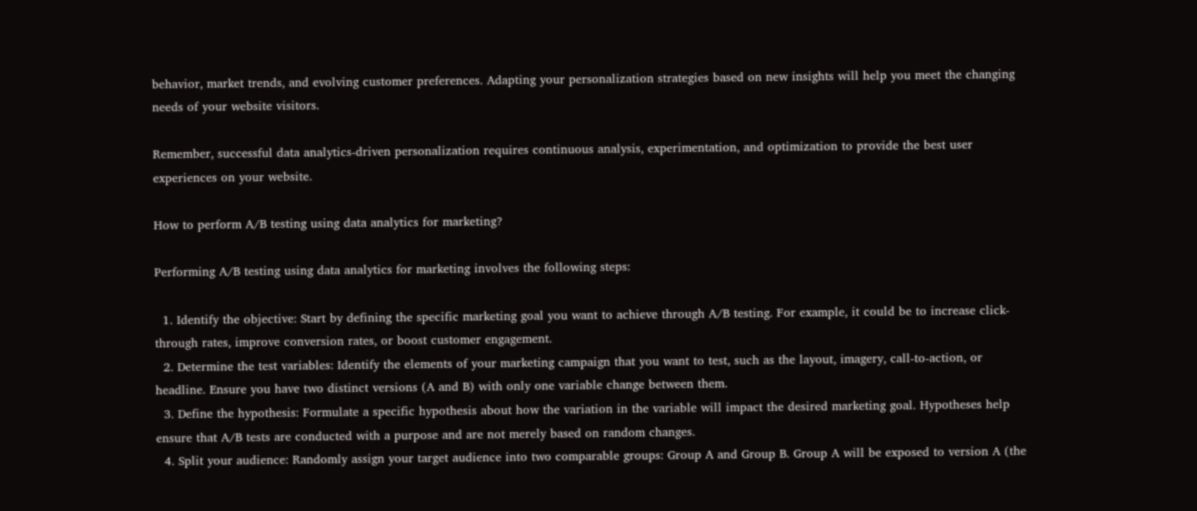behavior, market trends, and evolving customer preferences. Adapting your personalization strategies based on new insights will help you meet the changing needs of your website visitors.

Remember, successful data analytics-driven personalization requires continuous analysis, experimentation, and optimization to provide the best user experiences on your website.

How to perform A/B testing using data analytics for marketing?

Performing A/B testing using data analytics for marketing involves the following steps:

  1. Identify the objective: Start by defining the specific marketing goal you want to achieve through A/B testing. For example, it could be to increase click-through rates, improve conversion rates, or boost customer engagement.
  2. Determine the test variables: Identify the elements of your marketing campaign that you want to test, such as the layout, imagery, call-to-action, or headline. Ensure you have two distinct versions (A and B) with only one variable change between them.
  3. Define the hypothesis: Formulate a specific hypothesis about how the variation in the variable will impact the desired marketing goal. Hypotheses help ensure that A/B tests are conducted with a purpose and are not merely based on random changes.
  4. Split your audience: Randomly assign your target audience into two comparable groups: Group A and Group B. Group A will be exposed to version A (the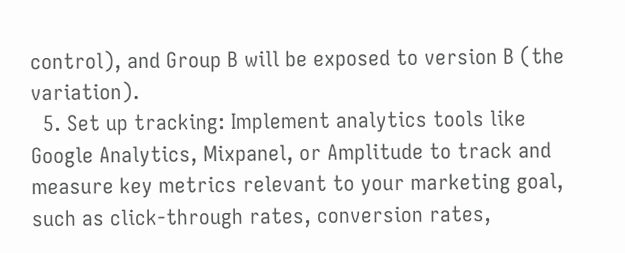control), and Group B will be exposed to version B (the variation).
  5. Set up tracking: Implement analytics tools like Google Analytics, Mixpanel, or Amplitude to track and measure key metrics relevant to your marketing goal, such as click-through rates, conversion rates,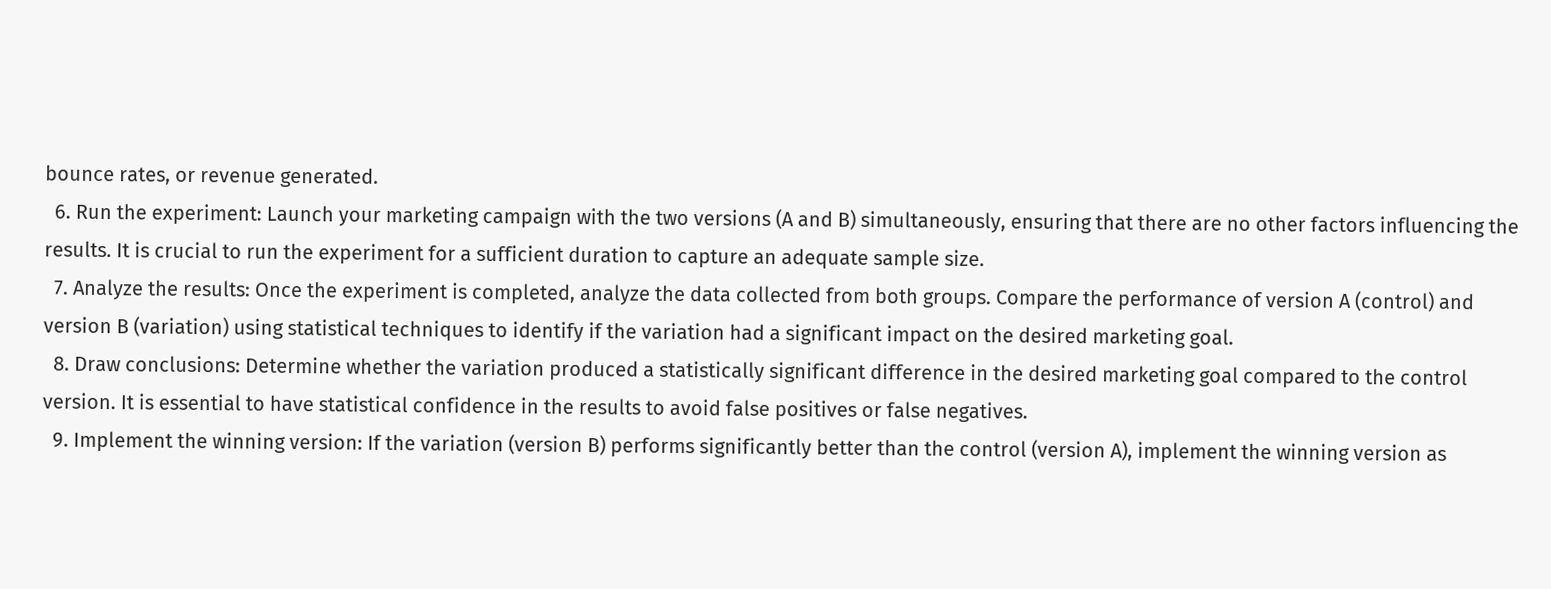bounce rates, or revenue generated.
  6. Run the experiment: Launch your marketing campaign with the two versions (A and B) simultaneously, ensuring that there are no other factors influencing the results. It is crucial to run the experiment for a sufficient duration to capture an adequate sample size.
  7. Analyze the results: Once the experiment is completed, analyze the data collected from both groups. Compare the performance of version A (control) and version B (variation) using statistical techniques to identify if the variation had a significant impact on the desired marketing goal.
  8. Draw conclusions: Determine whether the variation produced a statistically significant difference in the desired marketing goal compared to the control version. It is essential to have statistical confidence in the results to avoid false positives or false negatives.
  9. Implement the winning version: If the variation (version B) performs significantly better than the control (version A), implement the winning version as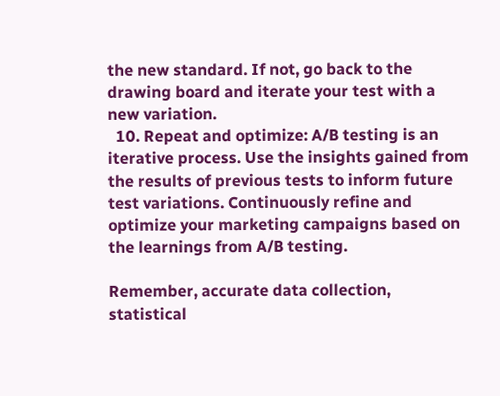the new standard. If not, go back to the drawing board and iterate your test with a new variation.
  10. Repeat and optimize: A/B testing is an iterative process. Use the insights gained from the results of previous tests to inform future test variations. Continuously refine and optimize your marketing campaigns based on the learnings from A/B testing.

Remember, accurate data collection, statistical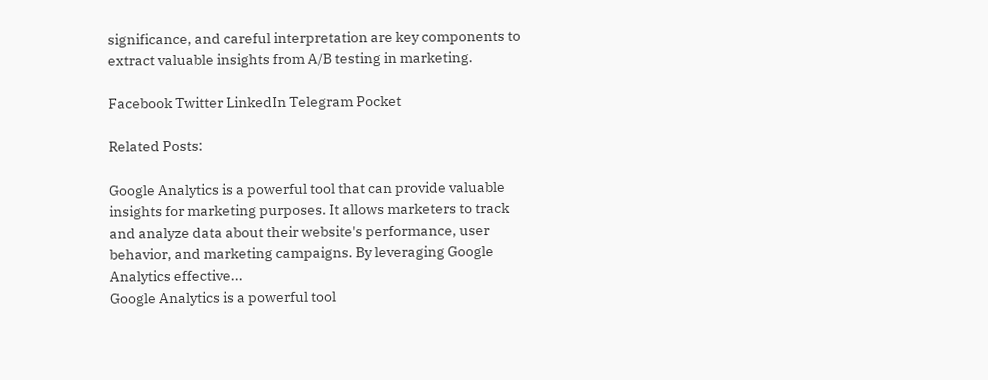significance, and careful interpretation are key components to extract valuable insights from A/B testing in marketing.

Facebook Twitter LinkedIn Telegram Pocket

Related Posts:

Google Analytics is a powerful tool that can provide valuable insights for marketing purposes. It allows marketers to track and analyze data about their website's performance, user behavior, and marketing campaigns. By leveraging Google Analytics effective...
Google Analytics is a powerful tool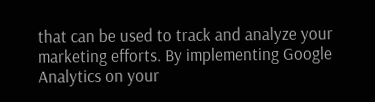that can be used to track and analyze your marketing efforts. By implementing Google Analytics on your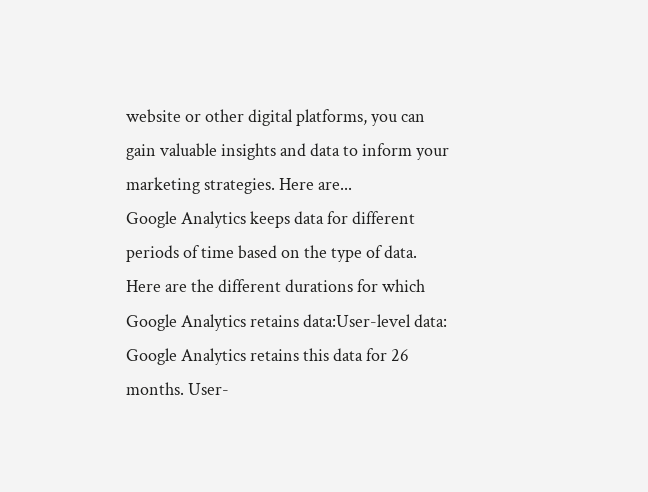website or other digital platforms, you can gain valuable insights and data to inform your marketing strategies. Here are...
Google Analytics keeps data for different periods of time based on the type of data. Here are the different durations for which Google Analytics retains data:User-level data: Google Analytics retains this data for 26 months. User-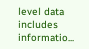level data includes informatio...